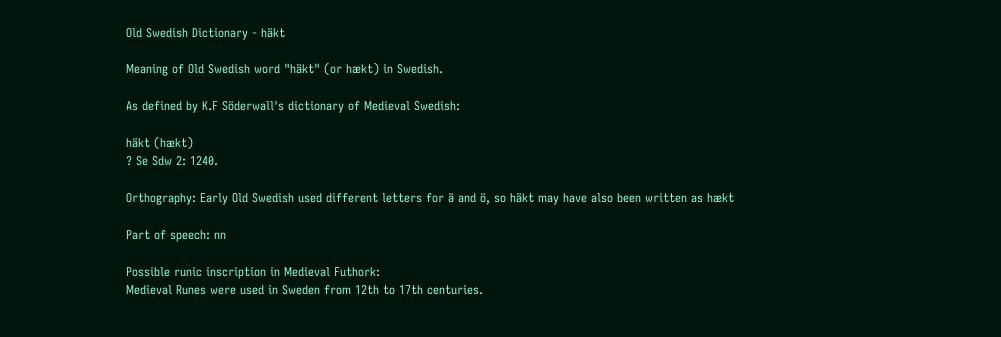Old Swedish Dictionary - häkt

Meaning of Old Swedish word "häkt" (or hækt) in Swedish.

As defined by K.F Söderwall's dictionary of Medieval Swedish:

häkt (hækt)
? Se Sdw 2: 1240.

Orthography: Early Old Swedish used different letters for ä and ö, so häkt may have also been written as hækt

Part of speech: nn

Possible runic inscription in Medieval Futhork:
Medieval Runes were used in Sweden from 12th to 17th centuries.